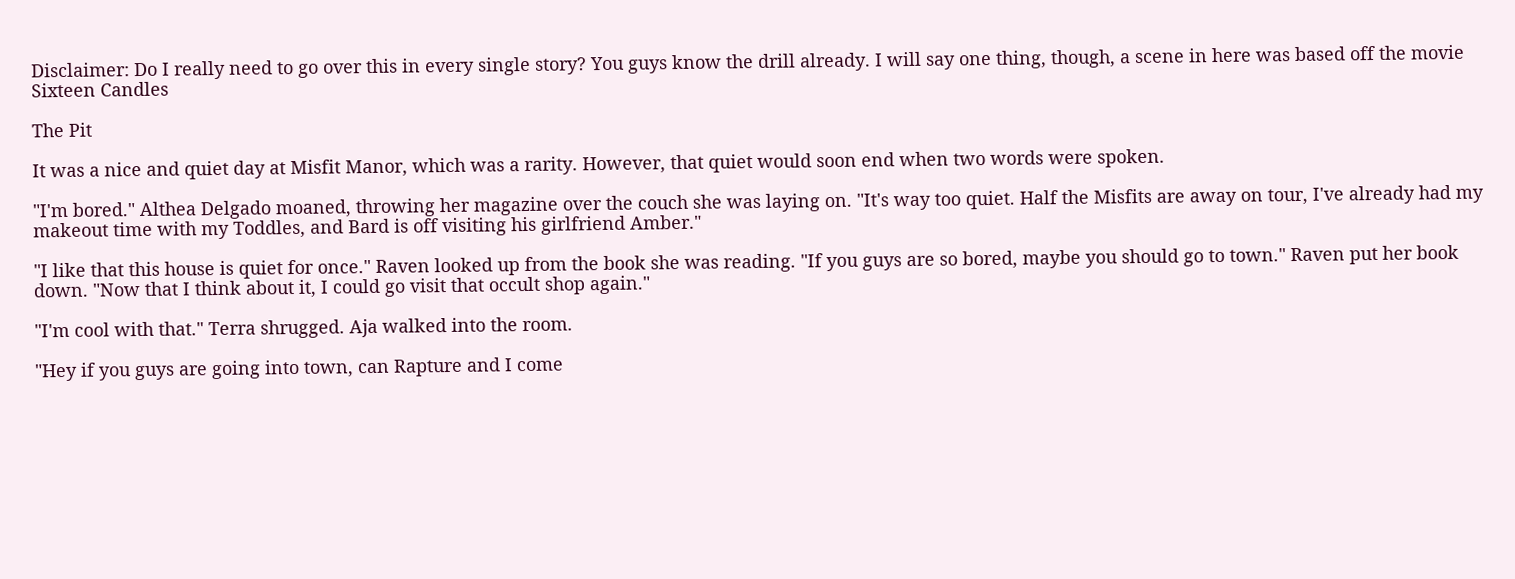Disclaimer: Do I really need to go over this in every single story? You guys know the drill already. I will say one thing, though, a scene in here was based off the movie Sixteen Candles

The Pit

It was a nice and quiet day at Misfit Manor, which was a rarity. However, that quiet would soon end when two words were spoken.

"I'm bored." Althea Delgado moaned, throwing her magazine over the couch she was laying on. "It's way too quiet. Half the Misfits are away on tour, I've already had my makeout time with my Toddles, and Bard is off visiting his girlfriend Amber."

"I like that this house is quiet for once." Raven looked up from the book she was reading. "If you guys are so bored, maybe you should go to town." Raven put her book down. "Now that I think about it, I could go visit that occult shop again."

"I'm cool with that." Terra shrugged. Aja walked into the room.

"Hey if you guys are going into town, can Rapture and I come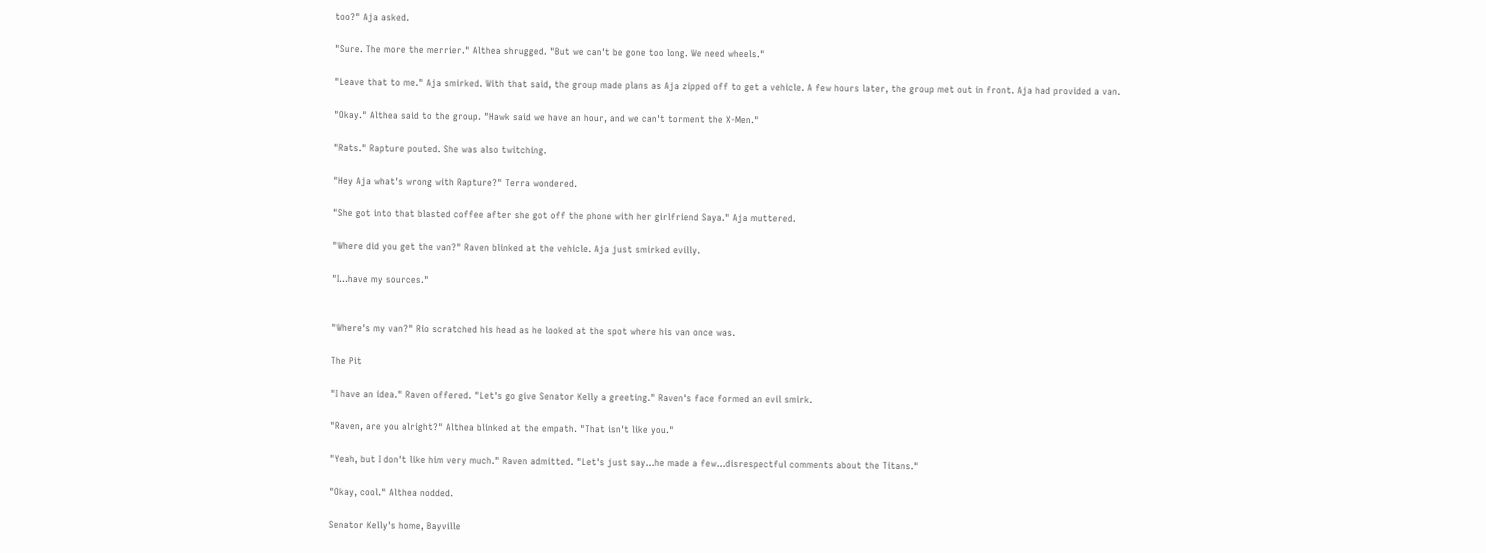too?" Aja asked.

"Sure. The more the merrier." Althea shrugged. "But we can't be gone too long. We need wheels."

"Leave that to me." Aja smirked. With that said, the group made plans as Aja zipped off to get a vehicle. A few hours later, the group met out in front. Aja had provided a van.

"Okay." Althea said to the group. "Hawk said we have an hour, and we can't torment the X-Men."

"Rats." Rapture pouted. She was also twitching.

"Hey Aja what's wrong with Rapture?" Terra wondered.

"She got into that blasted coffee after she got off the phone with her girlfriend Saya." Aja muttered.

"Where did you get the van?" Raven blinked at the vehicle. Aja just smirked evilly.

"I…have my sources."


"Where's my van?" Rio scratched his head as he looked at the spot where his van once was.

The Pit

"I have an idea." Raven offered. "Let's go give Senator Kelly a greeting." Raven's face formed an evil smirk.

"Raven, are you alright?" Althea blinked at the empath. "That isn't like you."

"Yeah, but I don't like him very much." Raven admitted. "Let's just say…he made a few…disrespectful comments about the Titans."

"Okay, cool." Althea nodded.

Senator Kelly's home, Bayville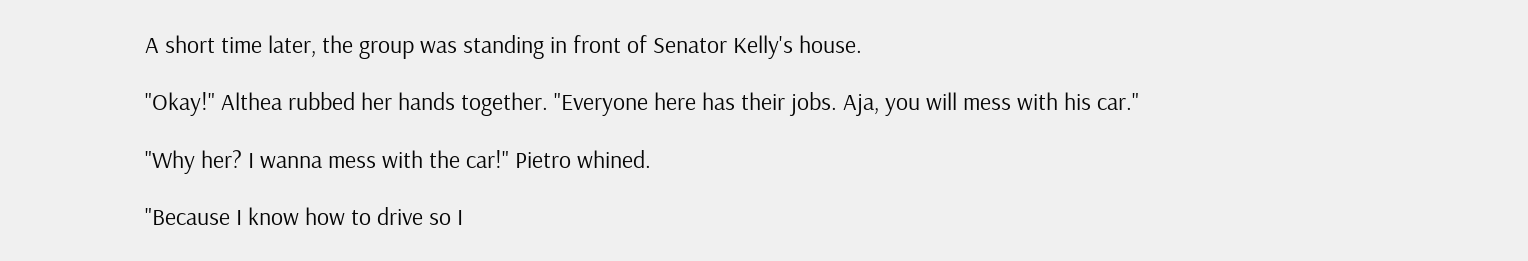A short time later, the group was standing in front of Senator Kelly's house.

"Okay!" Althea rubbed her hands together. "Everyone here has their jobs. Aja, you will mess with his car."

"Why her? I wanna mess with the car!" Pietro whined.

"Because I know how to drive so I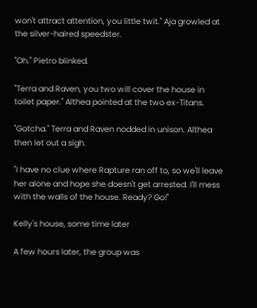won't attract attention, you little twit." Aja growled at the silver-haired speedster.

"Oh." Pietro blinked.

"Terra and Raven, you two will cover the house in toilet paper." Althea pointed at the two ex-Titans.

"Gotcha." Terra and Raven nodded in unison. Althea then let out a sigh.

"I have no clue where Rapture ran off to, so we'll leave her alone and hope she doesn't get arrested. I'll mess with the walls of the house. Ready? Go!"

Kelly's house, some time later

A few hours later, the group was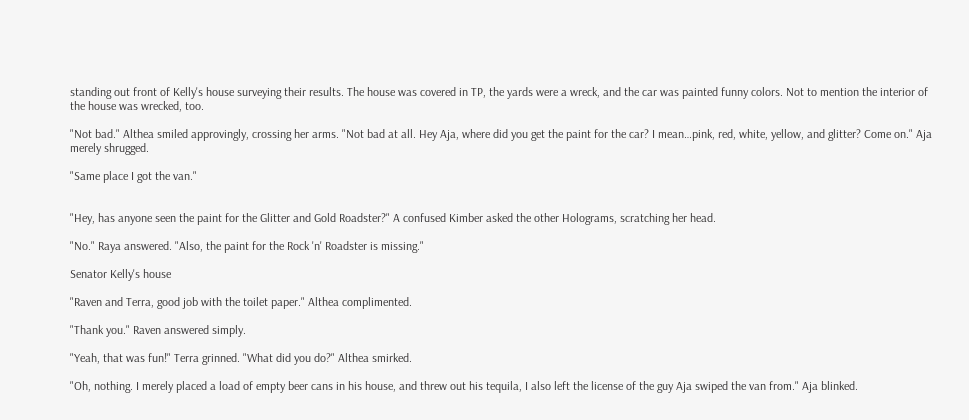standing out front of Kelly's house surveying their results. The house was covered in TP, the yards were a wreck, and the car was painted funny colors. Not to mention the interior of the house was wrecked, too.

"Not bad." Althea smiled approvingly, crossing her arms. "Not bad at all. Hey Aja, where did you get the paint for the car? I mean…pink, red, white, yellow, and glitter? Come on." Aja merely shrugged.

"Same place I got the van."


"Hey, has anyone seen the paint for the Glitter and Gold Roadster?" A confused Kimber asked the other Holograms, scratching her head.

"No." Raya answered. "Also, the paint for the Rock 'n' Roadster is missing."

Senator Kelly's house

"Raven and Terra, good job with the toilet paper." Althea complimented.

"Thank you." Raven answered simply.

"Yeah, that was fun!" Terra grinned. "What did you do?" Althea smirked.

"Oh, nothing. I merely placed a load of empty beer cans in his house, and threw out his tequila, I also left the license of the guy Aja swiped the van from." Aja blinked.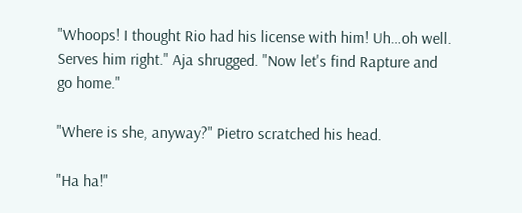"Whoops! I thought Rio had his license with him! Uh…oh well. Serves him right." Aja shrugged. "Now let's find Rapture and go home."

"Where is she, anyway?" Pietro scratched his head.

"Ha ha!"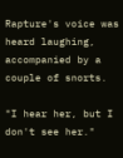Rapture's voice was heard laughing, accompanied by a couple of snorts.

"I hear her, but I don't see her."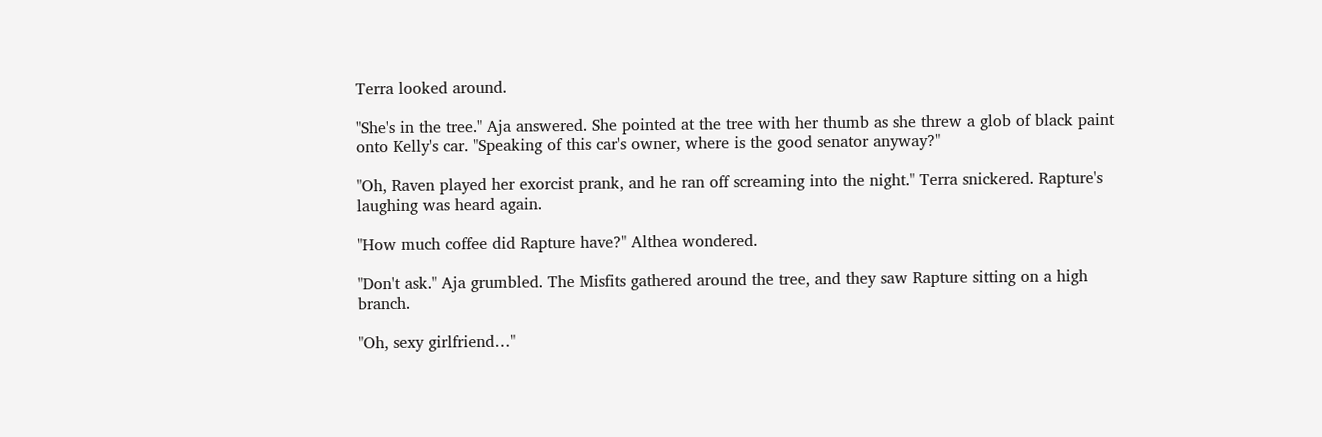Terra looked around.

"She's in the tree." Aja answered. She pointed at the tree with her thumb as she threw a glob of black paint onto Kelly's car. "Speaking of this car's owner, where is the good senator anyway?"

"Oh, Raven played her exorcist prank, and he ran off screaming into the night." Terra snickered. Rapture's laughing was heard again.

"How much coffee did Rapture have?" Althea wondered.

"Don't ask." Aja grumbled. The Misfits gathered around the tree, and they saw Rapture sitting on a high branch.

"Oh, sexy girlfriend…"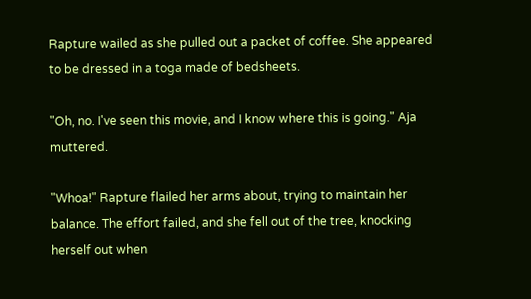Rapture wailed as she pulled out a packet of coffee. She appeared to be dressed in a toga made of bedsheets.

"Oh, no. I've seen this movie, and I know where this is going." Aja muttered.

"Whoa!" Rapture flailed her arms about, trying to maintain her balance. The effort failed, and she fell out of the tree, knocking herself out when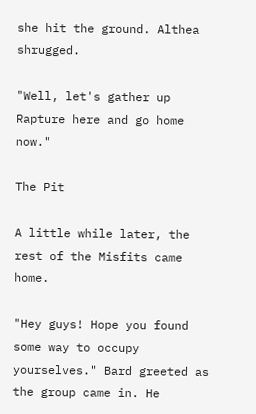she hit the ground. Althea shrugged.

"Well, let's gather up Rapture here and go home now."

The Pit

A little while later, the rest of the Misfits came home.

"Hey guys! Hope you found some way to occupy yourselves." Bard greeted as the group came in. He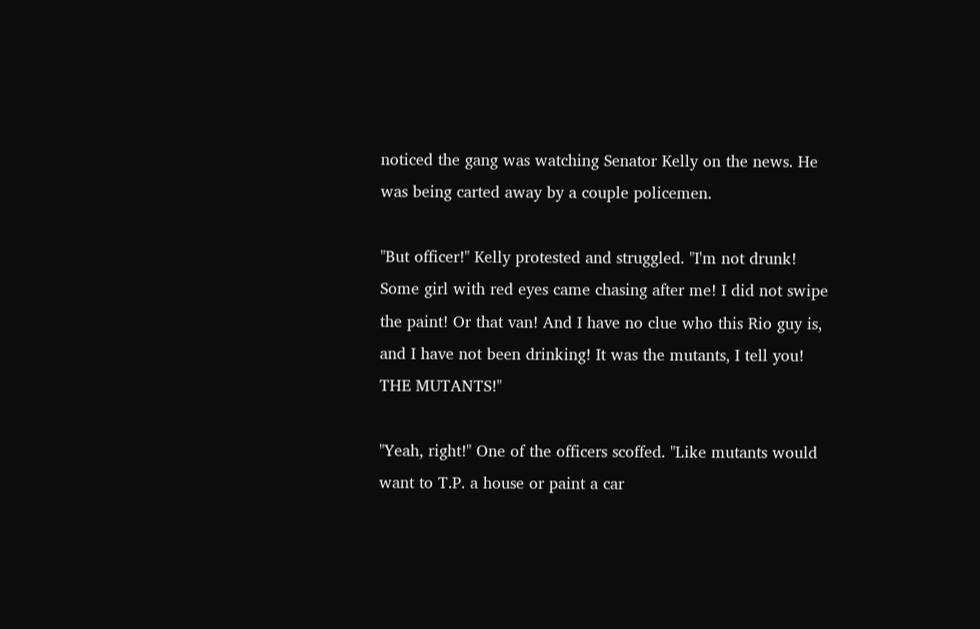noticed the gang was watching Senator Kelly on the news. He was being carted away by a couple policemen.

"But officer!" Kelly protested and struggled. "I'm not drunk! Some girl with red eyes came chasing after me! I did not swipe the paint! Or that van! And I have no clue who this Rio guy is, and I have not been drinking! It was the mutants, I tell you! THE MUTANTS!"

"Yeah, right!" One of the officers scoffed. "Like mutants would want to T.P. a house or paint a car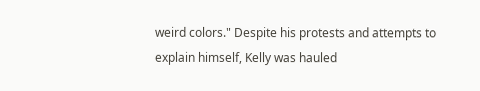weird colors." Despite his protests and attempts to explain himself, Kelly was hauled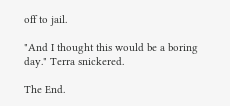off to jail.

"And I thought this would be a boring day." Terra snickered.

The End.